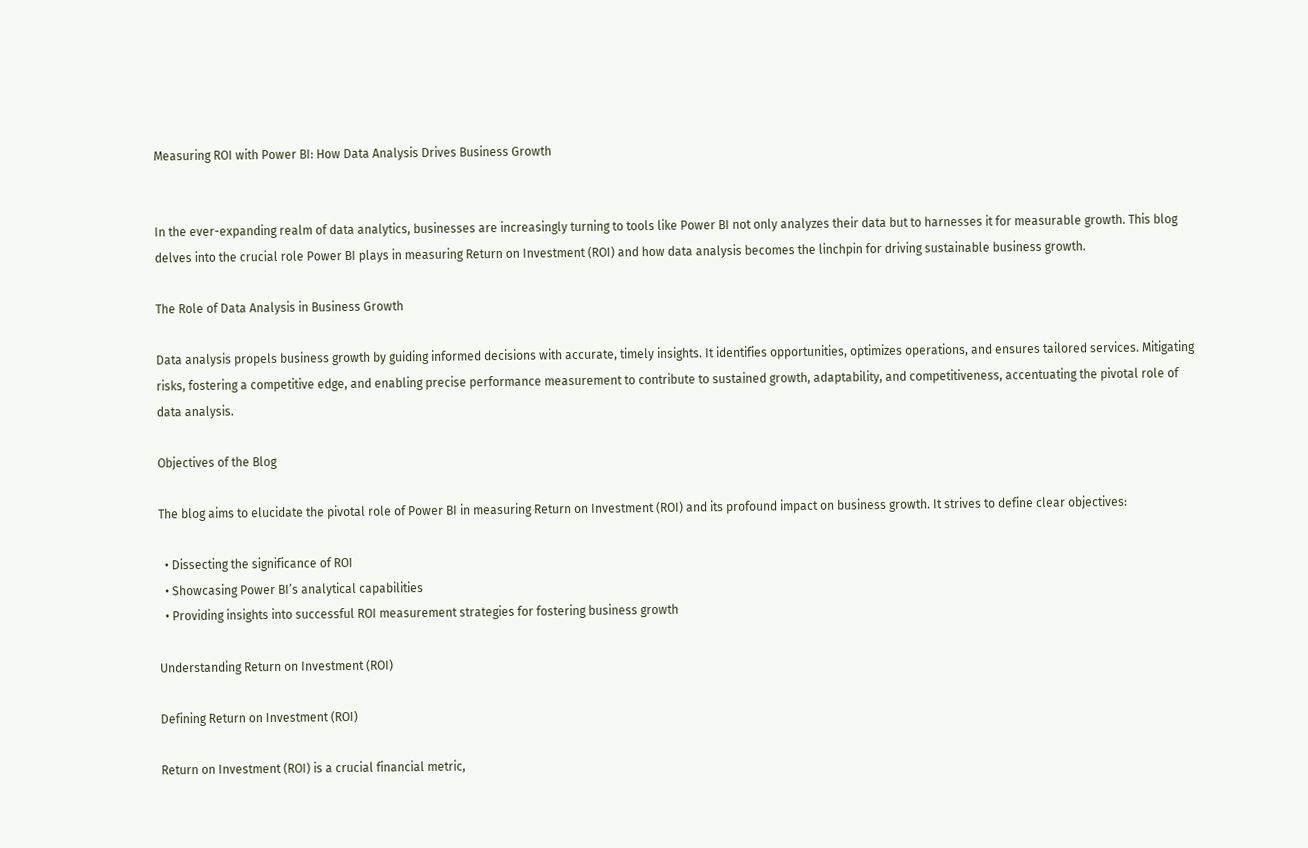Measuring ROI with Power BI: How Data Analysis Drives Business Growth


In the ever-expanding realm of data analytics, businesses are increasingly turning to tools like Power BI not only analyzes their data but to harnesses it for measurable growth. This blog delves into the crucial role Power BI plays in measuring Return on Investment (ROI) and how data analysis becomes the linchpin for driving sustainable business growth.

The Role of Data Analysis in Business Growth

Data analysis propels business growth by guiding informed decisions with accurate, timely insights. It identifies opportunities, optimizes operations, and ensures tailored services. Mitigating risks, fostering a competitive edge, and enabling precise performance measurement to contribute to sustained growth, adaptability, and competitiveness, accentuating the pivotal role of data analysis.

Objectives of the Blog

The blog aims to elucidate the pivotal role of Power BI in measuring Return on Investment (ROI) and its profound impact on business growth. It strives to define clear objectives:

  • Dissecting the significance of ROI
  • Showcasing Power BI’s analytical capabilities
  • Providing insights into successful ROI measurement strategies for fostering business growth

Understanding Return on Investment (ROI)

Defining Return on Investment (ROI)

Return on Investment (ROI) is a crucial financial metric,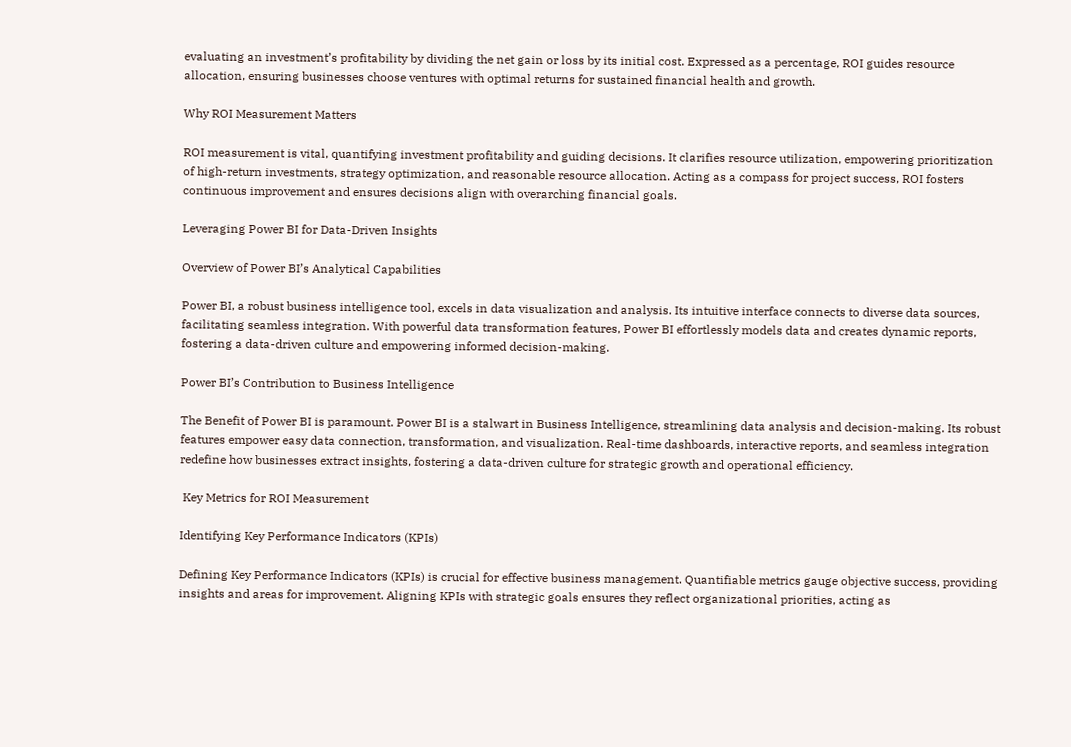evaluating an investment’s profitability by dividing the net gain or loss by its initial cost. Expressed as a percentage, ROI guides resource allocation, ensuring businesses choose ventures with optimal returns for sustained financial health and growth.

Why ROI Measurement Matters

ROI measurement is vital, quantifying investment profitability and guiding decisions. It clarifies resource utilization, empowering prioritization of high-return investments, strategy optimization, and reasonable resource allocation. Acting as a compass for project success, ROI fosters continuous improvement and ensures decisions align with overarching financial goals.

Leveraging Power BI for Data-Driven Insights

Overview of Power BI’s Analytical Capabilities

Power BI, a robust business intelligence tool, excels in data visualization and analysis. Its intuitive interface connects to diverse data sources, facilitating seamless integration. With powerful data transformation features, Power BI effortlessly models data and creates dynamic reports, fostering a data-driven culture and empowering informed decision-making.

Power BI’s Contribution to Business Intelligence

The Benefit of Power BI is paramount. Power BI is a stalwart in Business Intelligence, streamlining data analysis and decision-making. Its robust features empower easy data connection, transformation, and visualization. Real-time dashboards, interactive reports, and seamless integration redefine how businesses extract insights, fostering a data-driven culture for strategic growth and operational efficiency.

 Key Metrics for ROI Measurement

Identifying Key Performance Indicators (KPIs)

Defining Key Performance Indicators (KPIs) is crucial for effective business management. Quantifiable metrics gauge objective success, providing insights and areas for improvement. Aligning KPIs with strategic goals ensures they reflect organizational priorities, acting as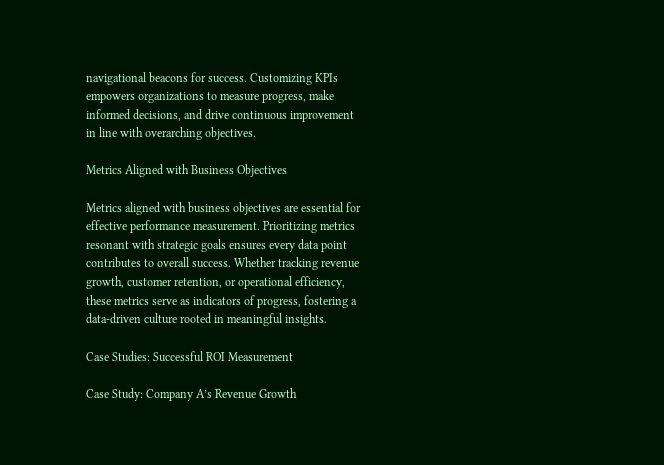navigational beacons for success. Customizing KPIs empowers organizations to measure progress, make informed decisions, and drive continuous improvement in line with overarching objectives.

Metrics Aligned with Business Objectives

Metrics aligned with business objectives are essential for effective performance measurement. Prioritizing metrics resonant with strategic goals ensures every data point contributes to overall success. Whether tracking revenue growth, customer retention, or operational efficiency, these metrics serve as indicators of progress, fostering a data-driven culture rooted in meaningful insights.

Case Studies: Successful ROI Measurement

Case Study: Company A’s Revenue Growth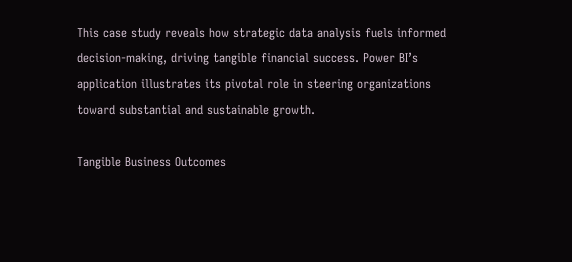This case study reveals how strategic data analysis fuels informed decision-making, driving tangible financial success. Power BI’s application illustrates its pivotal role in steering organizations toward substantial and sustainable growth.

Tangible Business Outcomes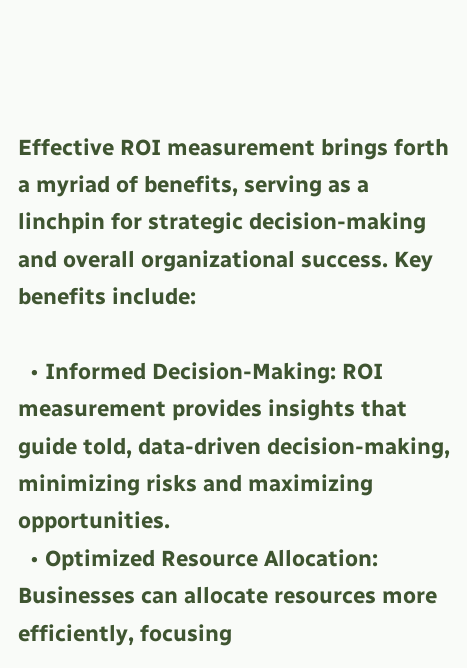Effective ROI measurement brings forth a myriad of benefits, serving as a linchpin for strategic decision-making and overall organizational success. Key benefits include:

  • Informed Decision-Making: ROI measurement provides insights that guide told, data-driven decision-making, minimizing risks and maximizing opportunities.
  • Optimized Resource Allocation: Businesses can allocate resources more efficiently, focusing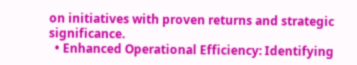on initiatives with proven returns and strategic significance.
  • Enhanced Operational Efficiency: Identifying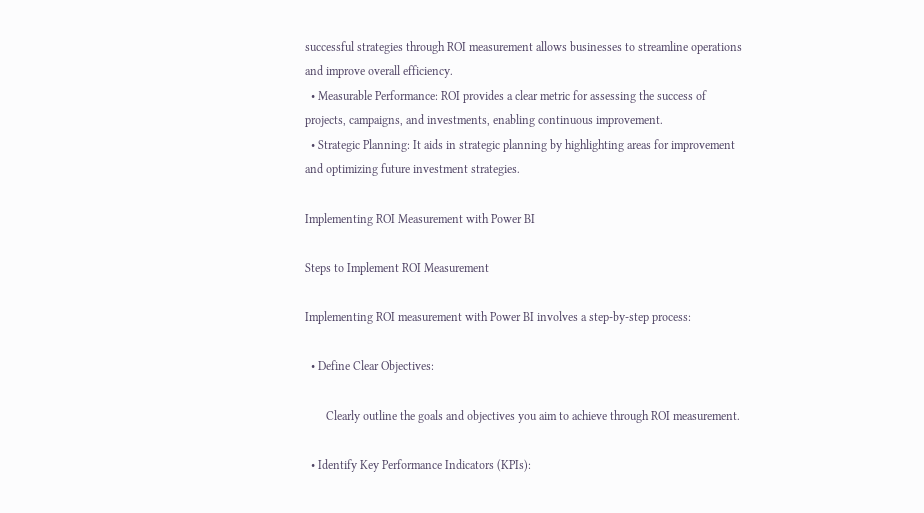successful strategies through ROI measurement allows businesses to streamline operations and improve overall efficiency.
  • Measurable Performance: ROI provides a clear metric for assessing the success of projects, campaigns, and investments, enabling continuous improvement.
  • Strategic Planning: It aids in strategic planning by highlighting areas for improvement and optimizing future investment strategies.

Implementing ROI Measurement with Power BI

Steps to Implement ROI Measurement

Implementing ROI measurement with Power BI involves a step-by-step process:

  • Define Clear Objectives:

       Clearly outline the goals and objectives you aim to achieve through ROI measurement.

  • Identify Key Performance Indicators (KPIs):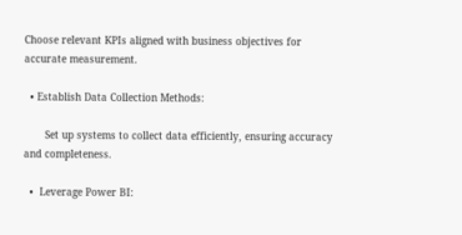Choose relevant KPIs aligned with business objectives for accurate measurement.

  • Establish Data Collection Methods:

       Set up systems to collect data efficiently, ensuring accuracy and completeness.

  •  Leverage Power BI: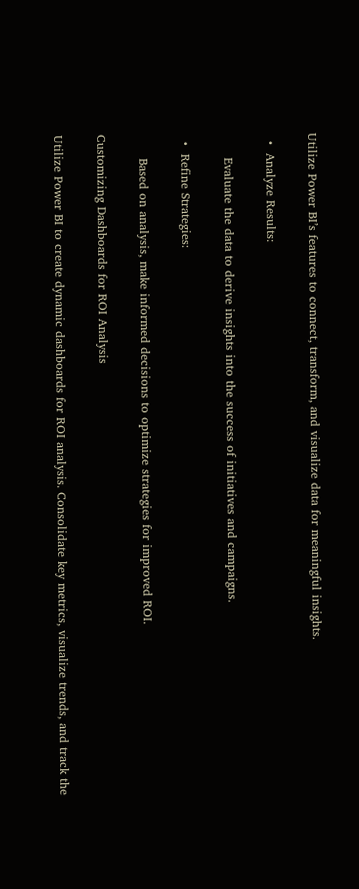Utilize Power BI’s features to connect, transform, and visualize data for meaningful insights.

  •  Analyze Results:

      Evaluate the data to derive insights into the success of initiatives and campaigns.

  •  Refine Strategies:

      Based on analysis, make informed decisions to optimize strategies for improved ROI.

Customizing Dashboards for ROI Analysis

Utilize Power BI to create dynamic dashboards for ROI analysis. Consolidate key metrics, visualize trends, and track the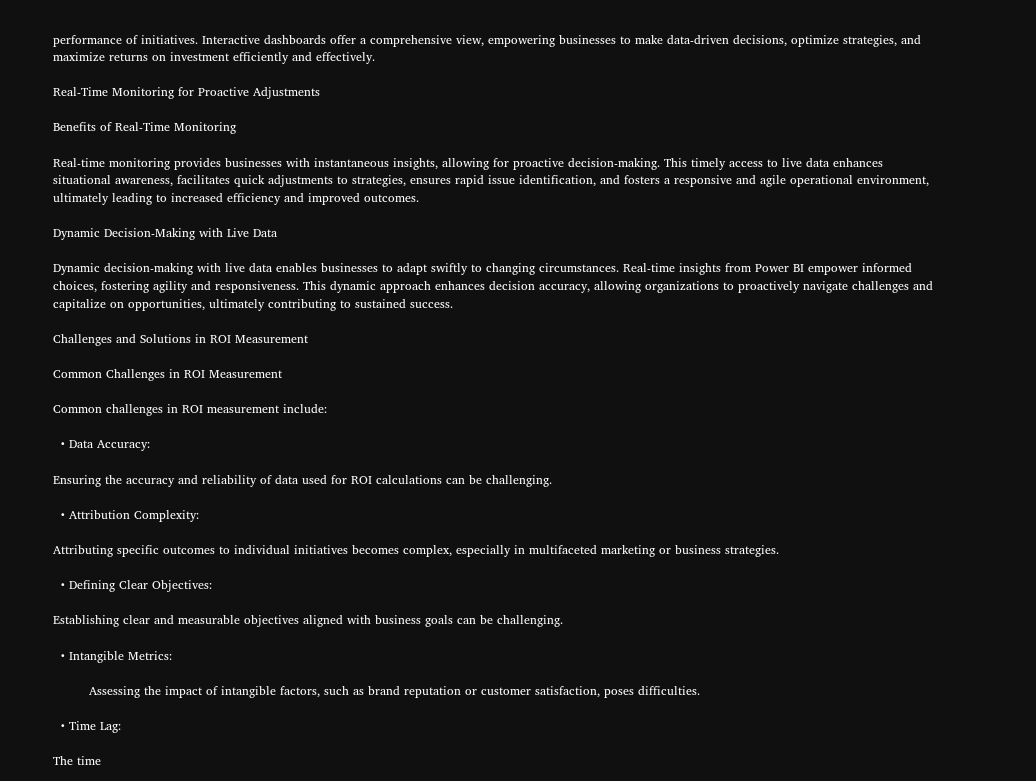performance of initiatives. Interactive dashboards offer a comprehensive view, empowering businesses to make data-driven decisions, optimize strategies, and maximize returns on investment efficiently and effectively.

Real-Time Monitoring for Proactive Adjustments

Benefits of Real-Time Monitoring

Real-time monitoring provides businesses with instantaneous insights, allowing for proactive decision-making. This timely access to live data enhances situational awareness, facilitates quick adjustments to strategies, ensures rapid issue identification, and fosters a responsive and agile operational environment, ultimately leading to increased efficiency and improved outcomes.

Dynamic Decision-Making with Live Data

Dynamic decision-making with live data enables businesses to adapt swiftly to changing circumstances. Real-time insights from Power BI empower informed choices, fostering agility and responsiveness. This dynamic approach enhances decision accuracy, allowing organizations to proactively navigate challenges and capitalize on opportunities, ultimately contributing to sustained success.

Challenges and Solutions in ROI Measurement

Common Challenges in ROI Measurement

Common challenges in ROI measurement include:

  • Data Accuracy:

Ensuring the accuracy and reliability of data used for ROI calculations can be challenging.

  • Attribution Complexity:

Attributing specific outcomes to individual initiatives becomes complex, especially in multifaceted marketing or business strategies.

  • Defining Clear Objectives:

Establishing clear and measurable objectives aligned with business goals can be challenging.

  • Intangible Metrics:

         Assessing the impact of intangible factors, such as brand reputation or customer satisfaction, poses difficulties.

  • Time Lag:

The time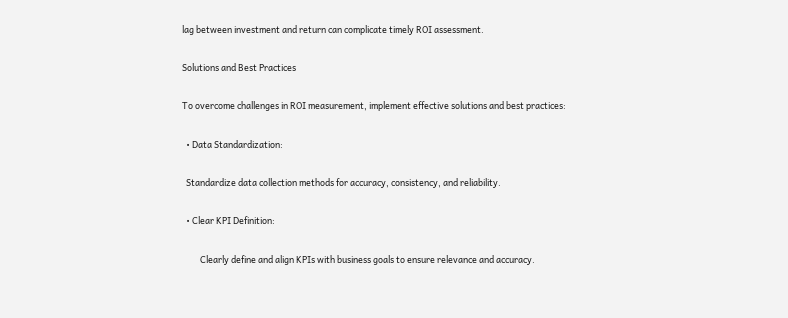lag between investment and return can complicate timely ROI assessment.

Solutions and Best Practices

To overcome challenges in ROI measurement, implement effective solutions and best practices:

  • Data Standardization:

  Standardize data collection methods for accuracy, consistency, and reliability.

  • Clear KPI Definition:

         Clearly define and align KPIs with business goals to ensure relevance and accuracy.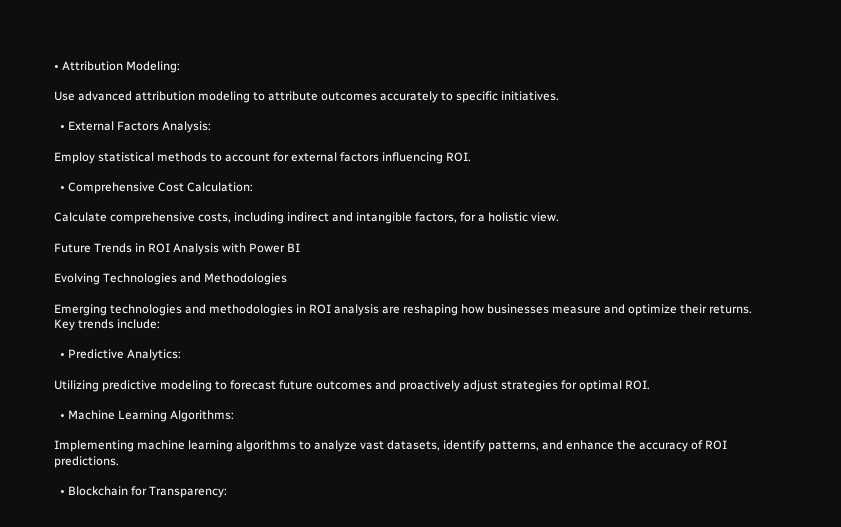• Attribution Modeling:

Use advanced attribution modeling to attribute outcomes accurately to specific initiatives.

  • External Factors Analysis:

Employ statistical methods to account for external factors influencing ROI.

  • Comprehensive Cost Calculation:

Calculate comprehensive costs, including indirect and intangible factors, for a holistic view.

Future Trends in ROI Analysis with Power BI

Evolving Technologies and Methodologies

Emerging technologies and methodologies in ROI analysis are reshaping how businesses measure and optimize their returns. Key trends include:

  • Predictive Analytics:

Utilizing predictive modeling to forecast future outcomes and proactively adjust strategies for optimal ROI.

  • Machine Learning Algorithms:

Implementing machine learning algorithms to analyze vast datasets, identify patterns, and enhance the accuracy of ROI predictions.

  • Blockchain for Transparency: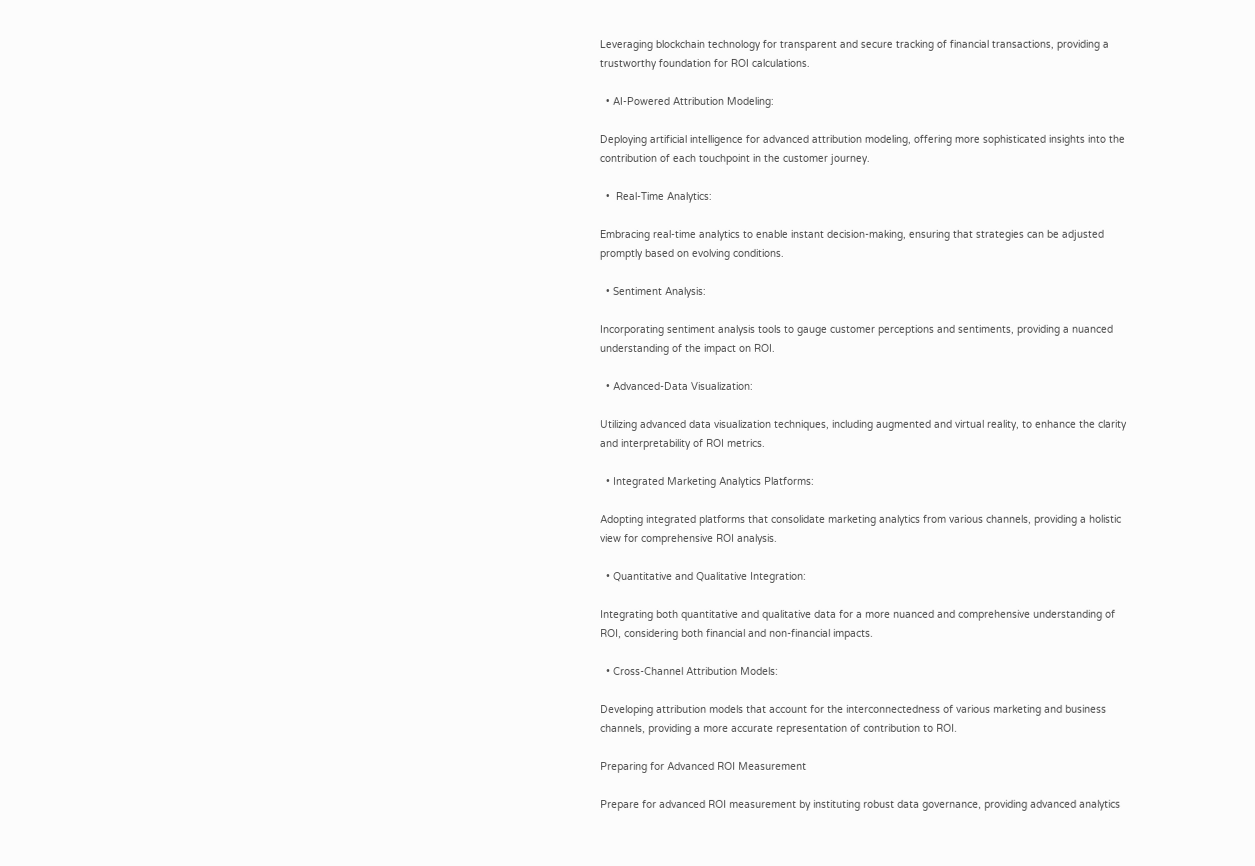Leveraging blockchain technology for transparent and secure tracking of financial transactions, providing a trustworthy foundation for ROI calculations.

  • AI-Powered Attribution Modeling:

Deploying artificial intelligence for advanced attribution modeling, offering more sophisticated insights into the contribution of each touchpoint in the customer journey.

  •  Real-Time Analytics:

Embracing real-time analytics to enable instant decision-making, ensuring that strategies can be adjusted promptly based on evolving conditions.

  • Sentiment Analysis:

Incorporating sentiment analysis tools to gauge customer perceptions and sentiments, providing a nuanced understanding of the impact on ROI.

  • Advanced-Data Visualization:

Utilizing advanced data visualization techniques, including augmented and virtual reality, to enhance the clarity and interpretability of ROI metrics.

  • Integrated Marketing Analytics Platforms:

Adopting integrated platforms that consolidate marketing analytics from various channels, providing a holistic view for comprehensive ROI analysis.

  • Quantitative and Qualitative Integration:

Integrating both quantitative and qualitative data for a more nuanced and comprehensive understanding of ROI, considering both financial and non-financial impacts.

  • Cross-Channel Attribution Models:

Developing attribution models that account for the interconnectedness of various marketing and business channels, providing a more accurate representation of contribution to ROI.

Preparing for Advanced ROI Measurement

Prepare for advanced ROI measurement by instituting robust data governance, providing advanced analytics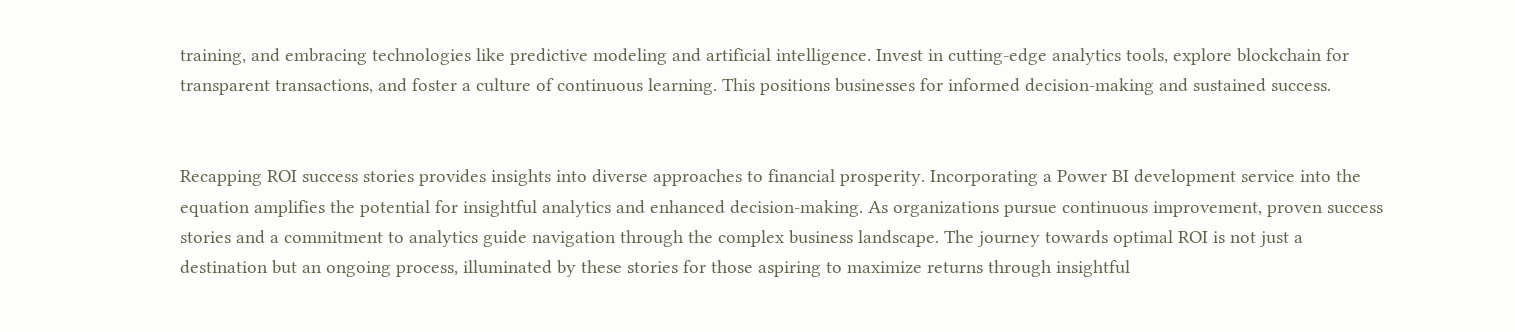training, and embracing technologies like predictive modeling and artificial intelligence. Invest in cutting-edge analytics tools, explore blockchain for transparent transactions, and foster a culture of continuous learning. This positions businesses for informed decision-making and sustained success.


Recapping ROI success stories provides insights into diverse approaches to financial prosperity. Incorporating a Power BI development service into the equation amplifies the potential for insightful analytics and enhanced decision-making. As organizations pursue continuous improvement, proven success stories and a commitment to analytics guide navigation through the complex business landscape. The journey towards optimal ROI is not just a destination but an ongoing process, illuminated by these stories for those aspiring to maximize returns through insightful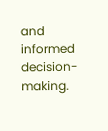and informed decision-making.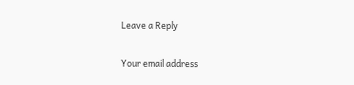Leave a Reply

Your email address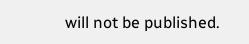will not be published.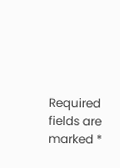Required fields are marked *